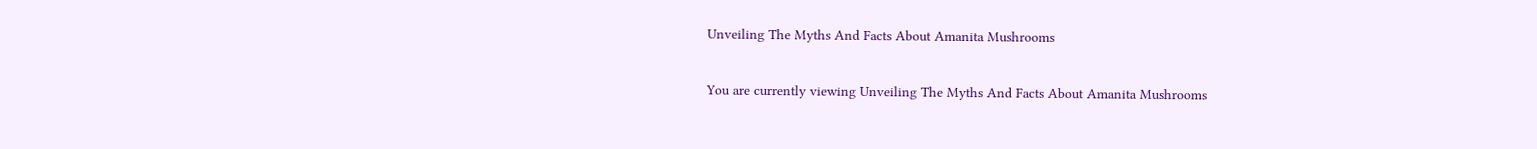Unveiling The Myths And Facts About Amanita Mushrooms

You are currently viewing Unveiling The Myths And Facts About Amanita Mushrooms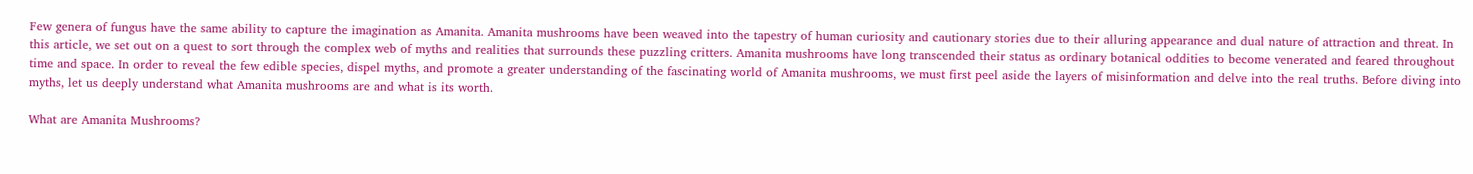Few genera of fungus have the same ability to capture the imagination as Amanita. Amanita mushrooms have been weaved into the tapestry of human curiosity and cautionary stories due to their alluring appearance and dual nature of attraction and threat. In this article, we set out on a quest to sort through the complex web of myths and realities that surrounds these puzzling critters. Amanita mushrooms have long transcended their status as ordinary botanical oddities to become venerated and feared throughout time and space. In order to reveal the few edible species, dispel myths, and promote a greater understanding of the fascinating world of Amanita mushrooms, we must first peel aside the layers of misinformation and delve into the real truths. Before diving into myths, let us deeply understand what Amanita mushrooms are and what is its worth.

What are Amanita Mushrooms?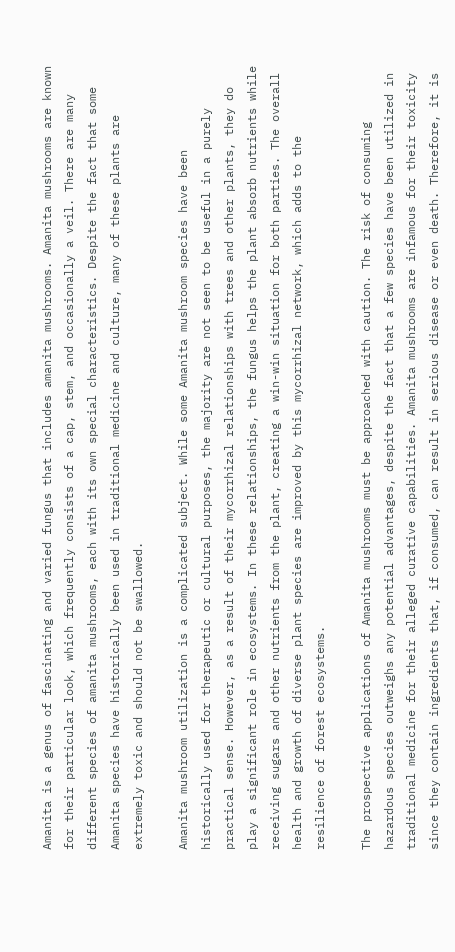Amanita is a genus of fascinating and varied fungus that includes amanita mushrooms. Amanita mushrooms are known for their particular look, which frequently consists of a cap, stem, and occasionally a veil. There are many different species of amanita mushrooms, each with its own special characteristics. Despite the fact that some Amanita species have historically been used in traditional medicine and culture, many of these plants are extremely toxic and should not be swallowed.

Amanita mushroom utilization is a complicated subject. While some Amanita mushroom species have been historically used for therapeutic or cultural purposes, the majority are not seen to be useful in a purely practical sense. However, as a result of their mycorrhizal relationships with trees and other plants, they do play a significant role in ecosystems. In these relationships, the fungus helps the plant absorb nutrients while receiving sugars and other nutrients from the plant, creating a win-win situation for both parties. The overall health and growth of diverse plant species are improved by this mycorrhizal network, which adds to the resilience of forest ecosystems.

The prospective applications of Amanita mushrooms must be approached with caution. The risk of consuming hazardous species outweighs any potential advantages, despite the fact that a few species have been utilized in traditional medicine for their alleged curative capabilities. Amanita mushrooms are infamous for their toxicity since they contain ingredients that, if consumed, can result in serious disease or even death. Therefore, it is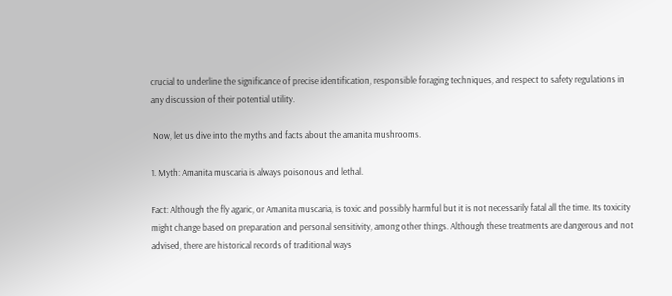crucial to underline the significance of precise identification, responsible foraging techniques, and respect to safety regulations in any discussion of their potential utility.

 Now, let us dive into the myths and facts about the amanita mushrooms.

1. Myth: Amanita muscaria is always poisonous and lethal.

Fact: Although the fly agaric, or Amanita muscaria, is toxic and possibly harmful but it is not necessarily fatal all the time. Its toxicity might change based on preparation and personal sensitivity, among other things. Although these treatments are dangerous and not advised, there are historical records of traditional ways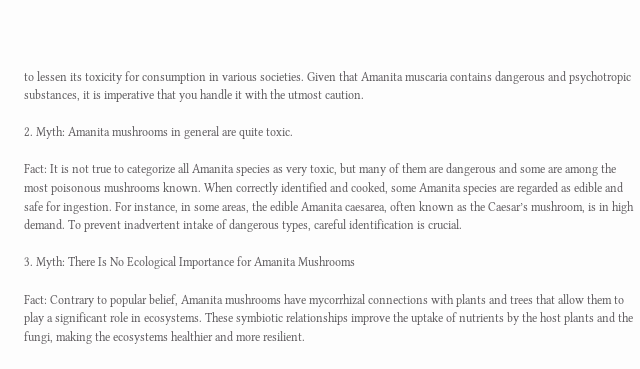to lessen its toxicity for consumption in various societies. Given that Amanita muscaria contains dangerous and psychotropic substances, it is imperative that you handle it with the utmost caution.

2. Myth: Amanita mushrooms in general are quite toxic.

Fact: It is not true to categorize all Amanita species as very toxic, but many of them are dangerous and some are among the most poisonous mushrooms known. When correctly identified and cooked, some Amanita species are regarded as edible and safe for ingestion. For instance, in some areas, the edible Amanita caesarea, often known as the Caesar’s mushroom, is in high demand. To prevent inadvertent intake of dangerous types, careful identification is crucial.

3. Myth: There Is No Ecological Importance for Amanita Mushrooms

Fact: Contrary to popular belief, Amanita mushrooms have mycorrhizal connections with plants and trees that allow them to play a significant role in ecosystems. These symbiotic relationships improve the uptake of nutrients by the host plants and the fungi, making the ecosystems healthier and more resilient.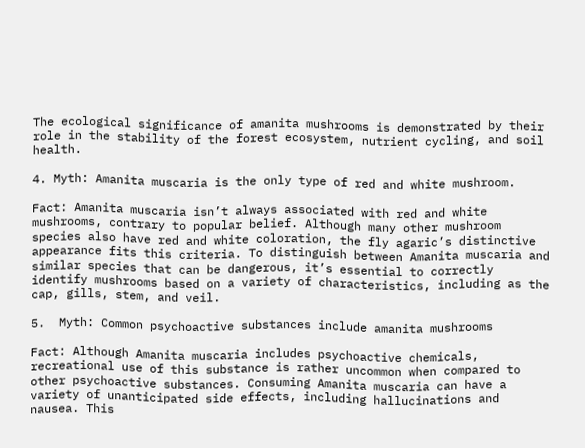The ecological significance of amanita mushrooms is demonstrated by their role in the stability of the forest ecosystem, nutrient cycling, and soil health.

4. Myth: Amanita muscaria is the only type of red and white mushroom.

Fact: Amanita muscaria isn’t always associated with red and white mushrooms, contrary to popular belief. Although many other mushroom species also have red and white coloration, the fly agaric’s distinctive appearance fits this criteria. To distinguish between Amanita muscaria and similar species that can be dangerous, it’s essential to correctly identify mushrooms based on a variety of characteristics, including as the cap, gills, stem, and veil.

5.  Myth: Common psychoactive substances include amanita mushrooms

Fact: Although Amanita muscaria includes psychoactive chemicals, recreational use of this substance is rather uncommon when compared to other psychoactive substances. Consuming Amanita muscaria can have a variety of unanticipated side effects, including hallucinations and nausea. This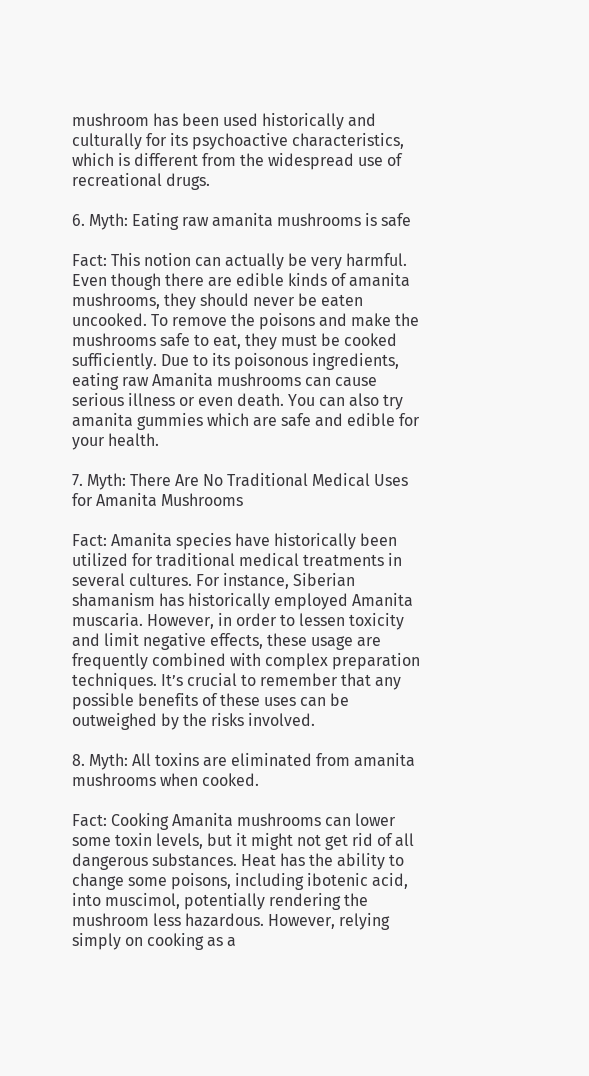mushroom has been used historically and culturally for its psychoactive characteristics, which is different from the widespread use of recreational drugs.

6. Myth: Eating raw amanita mushrooms is safe

Fact: This notion can actually be very harmful. Even though there are edible kinds of amanita mushrooms, they should never be eaten uncooked. To remove the poisons and make the mushrooms safe to eat, they must be cooked sufficiently. Due to its poisonous ingredients, eating raw Amanita mushrooms can cause serious illness or even death. You can also try amanita gummies which are safe and edible for your health.

7. Myth: There Are No Traditional Medical Uses for Amanita Mushrooms

Fact: Amanita species have historically been utilized for traditional medical treatments in several cultures. For instance, Siberian shamanism has historically employed Amanita muscaria. However, in order to lessen toxicity and limit negative effects, these usage are frequently combined with complex preparation techniques. It’s crucial to remember that any possible benefits of these uses can be outweighed by the risks involved.

8. Myth: All toxins are eliminated from amanita mushrooms when cooked.

Fact: Cooking Amanita mushrooms can lower some toxin levels, but it might not get rid of all dangerous substances. Heat has the ability to change some poisons, including ibotenic acid, into muscimol, potentially rendering the mushroom less hazardous. However, relying simply on cooking as a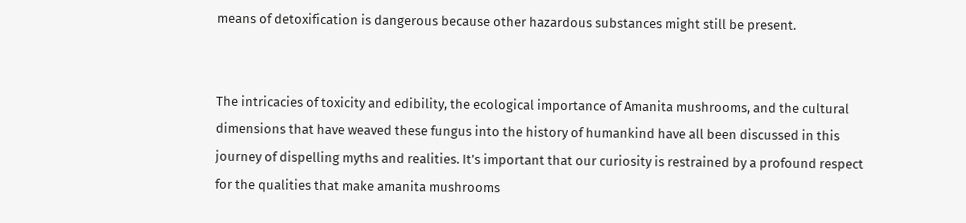means of detoxification is dangerous because other hazardous substances might still be present.


The intricacies of toxicity and edibility, the ecological importance of Amanita mushrooms, and the cultural dimensions that have weaved these fungus into the history of humankind have all been discussed in this journey of dispelling myths and realities. It’s important that our curiosity is restrained by a profound respect for the qualities that make amanita mushrooms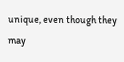unique, even though they may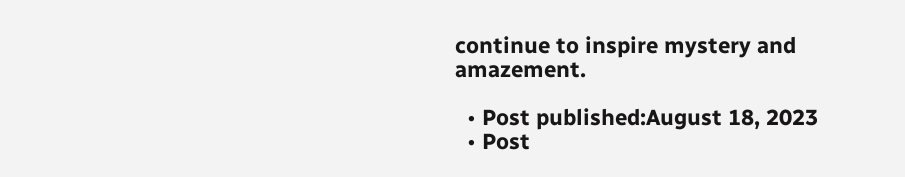continue to inspire mystery and amazement.

  • Post published:August 18, 2023
  • Post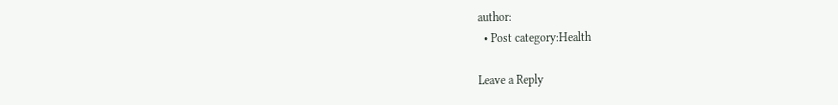author:
  • Post category:Health

Leave a Reply